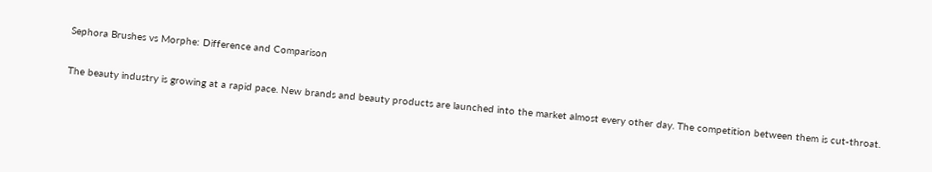Sephora Brushes vs Morphe: Difference and Comparison

The beauty industry is growing at a rapid pace. New brands and beauty products are launched into the market almost every other day. The competition between them is cut-throat.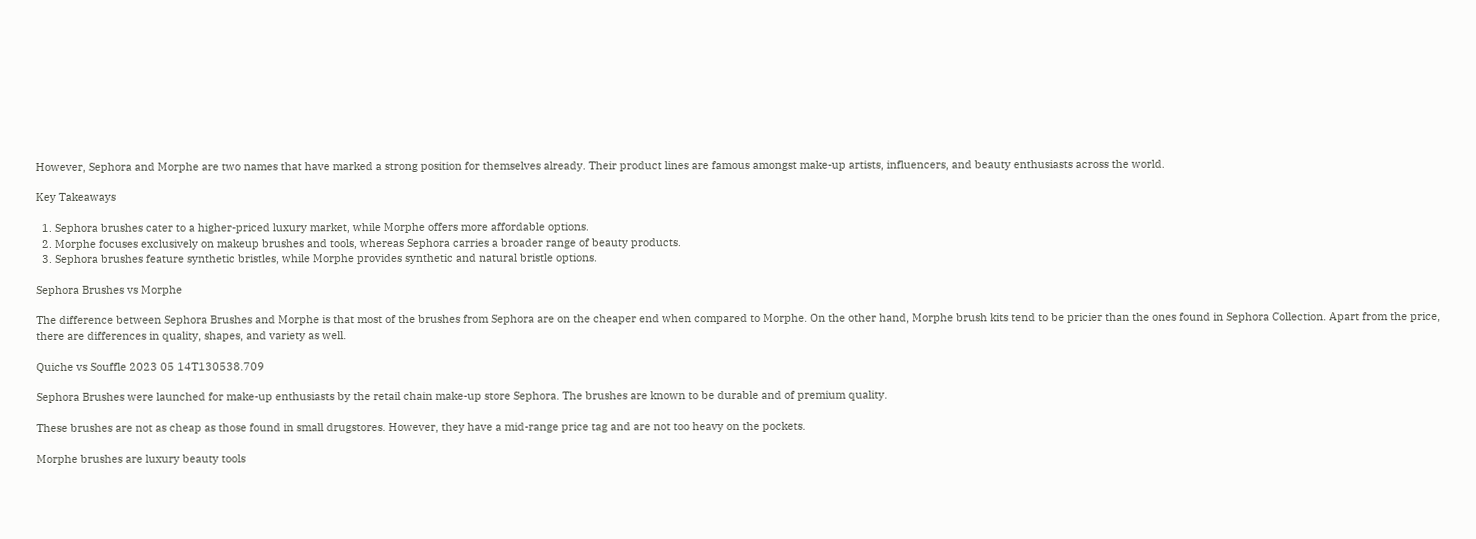However, Sephora and Morphe are two names that have marked a strong position for themselves already. Their product lines are famous amongst make-up artists, influencers, and beauty enthusiasts across the world.

Key Takeaways

  1. Sephora brushes cater to a higher-priced luxury market, while Morphe offers more affordable options.
  2. Morphe focuses exclusively on makeup brushes and tools, whereas Sephora carries a broader range of beauty products.
  3. Sephora brushes feature synthetic bristles, while Morphe provides synthetic and natural bristle options.

Sephora Brushes vs Morphe

The difference between Sephora Brushes and Morphe is that most of the brushes from Sephora are on the cheaper end when compared to Morphe. On the other hand, Morphe brush kits tend to be pricier than the ones found in Sephora Collection. Apart from the price, there are differences in quality, shapes, and variety as well.

Quiche vs Souffle 2023 05 14T130538.709

Sephora Brushes were launched for make-up enthusiasts by the retail chain make-up store Sephora. The brushes are known to be durable and of premium quality.

These brushes are not as cheap as those found in small drugstores. However, they have a mid-range price tag and are not too heavy on the pockets.

Morphe brushes are luxury beauty tools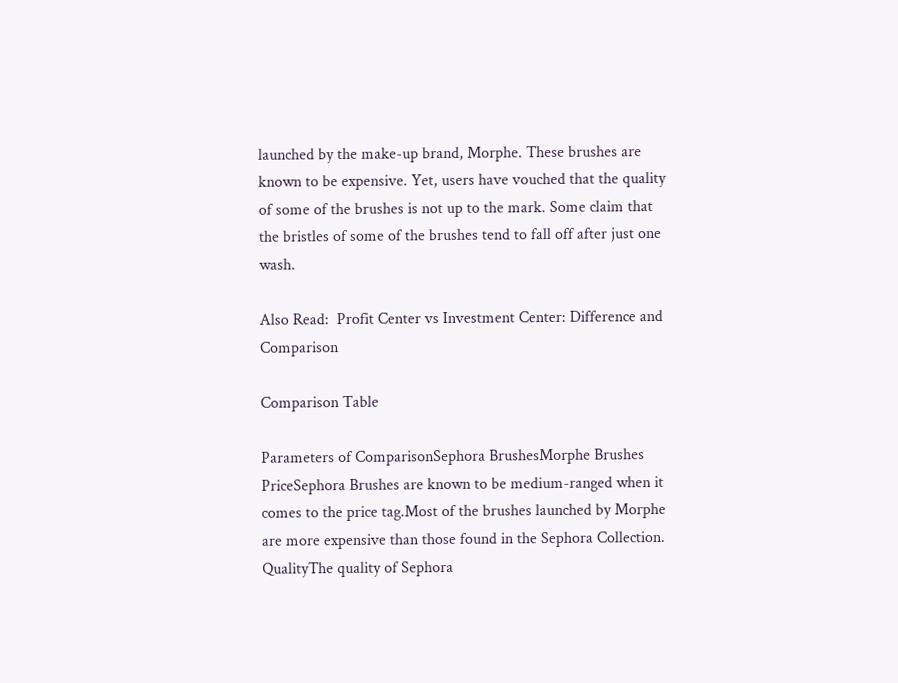launched by the make-up brand, Morphe. These brushes are known to be expensive. Yet, users have vouched that the quality of some of the brushes is not up to the mark. Some claim that the bristles of some of the brushes tend to fall off after just one wash.

Also Read:  Profit Center vs Investment Center: Difference and Comparison

Comparison Table

Parameters of ComparisonSephora BrushesMorphe Brushes
PriceSephora Brushes are known to be medium-ranged when it comes to the price tag.Most of the brushes launched by Morphe are more expensive than those found in the Sephora Collection.
QualityThe quality of Sephora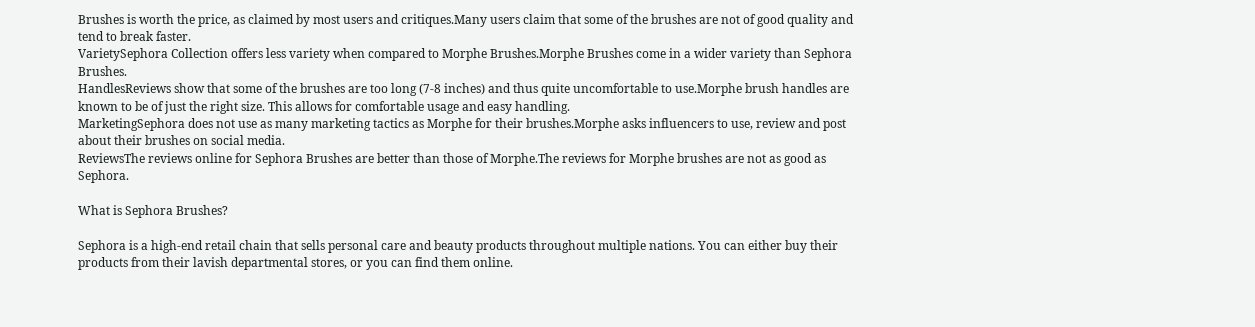Brushes is worth the price, as claimed by most users and critiques.Many users claim that some of the brushes are not of good quality and tend to break faster.
VarietySephora Collection offers less variety when compared to Morphe Brushes.Morphe Brushes come in a wider variety than Sephora Brushes.
HandlesReviews show that some of the brushes are too long (7-8 inches) and thus quite uncomfortable to use.Morphe brush handles are known to be of just the right size. This allows for comfortable usage and easy handling.
MarketingSephora does not use as many marketing tactics as Morphe for their brushes.Morphe asks influencers to use, review and post about their brushes on social media.
ReviewsThe reviews online for Sephora Brushes are better than those of Morphe.The reviews for Morphe brushes are not as good as Sephora.

What is Sephora Brushes?

Sephora is a high-end retail chain that sells personal care and beauty products throughout multiple nations. You can either buy their products from their lavish departmental stores, or you can find them online.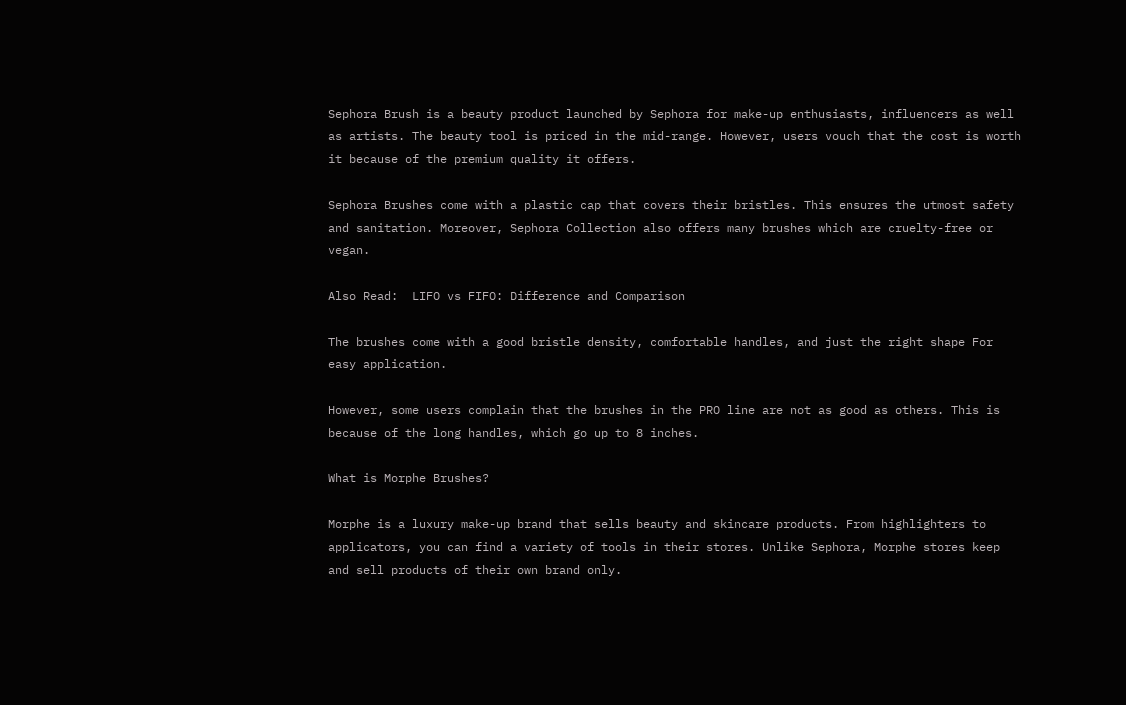Sephora Brush is a beauty product launched by Sephora for make-up enthusiasts, influencers as well as artists. The beauty tool is priced in the mid-range. However, users vouch that the cost is worth it because of the premium quality it offers.

Sephora Brushes come with a plastic cap that covers their bristles. This ensures the utmost safety and sanitation. Moreover, Sephora Collection also offers many brushes which are cruelty-free or vegan.

Also Read:  LIFO vs FIFO: Difference and Comparison

The brushes come with a good bristle density, comfortable handles, and just the right shape For easy application.

However, some users complain that the brushes in the PRO line are not as good as others. This is because of the long handles, which go up to 8 inches.

What is Morphe Brushes?

Morphe is a luxury make-up brand that sells beauty and skincare products. From highlighters to applicators, you can find a variety of tools in their stores. Unlike Sephora, Morphe stores keep and sell products of their own brand only.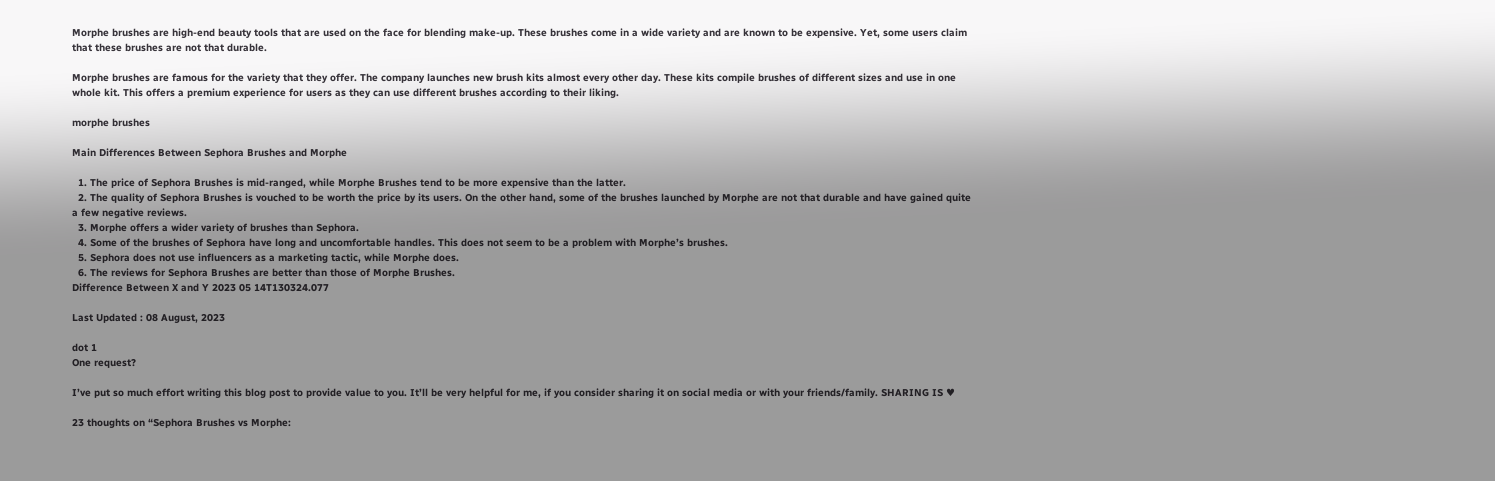Morphe brushes are high-end beauty tools that are used on the face for blending make-up. These brushes come in a wide variety and are known to be expensive. Yet, some users claim that these brushes are not that durable.

Morphe brushes are famous for the variety that they offer. The company launches new brush kits almost every other day. These kits compile brushes of different sizes and use in one whole kit. This offers a premium experience for users as they can use different brushes according to their liking.

morphe brushes

Main Differences Between Sephora Brushes and Morphe

  1. The price of Sephora Brushes is mid-ranged, while Morphe Brushes tend to be more expensive than the latter.
  2. The quality of Sephora Brushes is vouched to be worth the price by its users. On the other hand, some of the brushes launched by Morphe are not that durable and have gained quite a few negative reviews.
  3. Morphe offers a wider variety of brushes than Sephora.
  4. Some of the brushes of Sephora have long and uncomfortable handles. This does not seem to be a problem with Morphe’s brushes.
  5. Sephora does not use influencers as a marketing tactic, while Morphe does.
  6. The reviews for Sephora Brushes are better than those of Morphe Brushes.
Difference Between X and Y 2023 05 14T130324.077

Last Updated : 08 August, 2023

dot 1
One request?

I’ve put so much effort writing this blog post to provide value to you. It’ll be very helpful for me, if you consider sharing it on social media or with your friends/family. SHARING IS ♥

23 thoughts on “Sephora Brushes vs Morphe: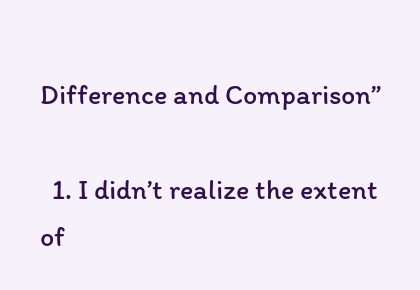Difference and Comparison”

  1. I didn’t realize the extent of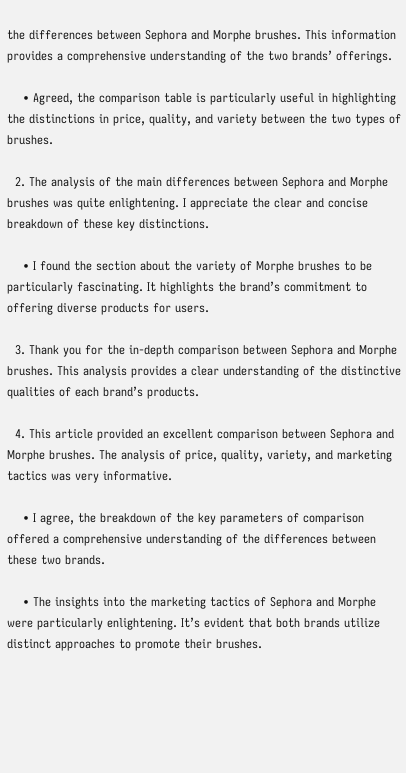the differences between Sephora and Morphe brushes. This information provides a comprehensive understanding of the two brands’ offerings.

    • Agreed, the comparison table is particularly useful in highlighting the distinctions in price, quality, and variety between the two types of brushes.

  2. The analysis of the main differences between Sephora and Morphe brushes was quite enlightening. I appreciate the clear and concise breakdown of these key distinctions.

    • I found the section about the variety of Morphe brushes to be particularly fascinating. It highlights the brand’s commitment to offering diverse products for users.

  3. Thank you for the in-depth comparison between Sephora and Morphe brushes. This analysis provides a clear understanding of the distinctive qualities of each brand’s products.

  4. This article provided an excellent comparison between Sephora and Morphe brushes. The analysis of price, quality, variety, and marketing tactics was very informative.

    • I agree, the breakdown of the key parameters of comparison offered a comprehensive understanding of the differences between these two brands.

    • The insights into the marketing tactics of Sephora and Morphe were particularly enlightening. It’s evident that both brands utilize distinct approaches to promote their brushes.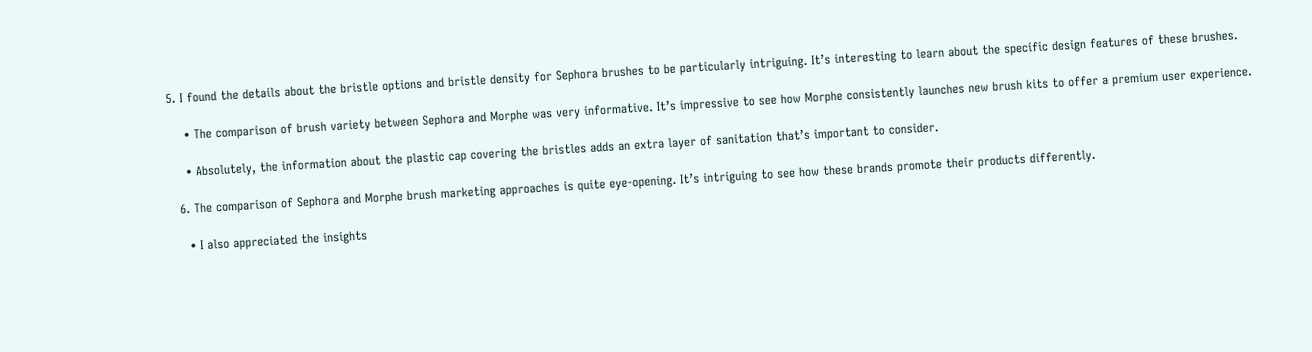5. I found the details about the bristle options and bristle density for Sephora brushes to be particularly intriguing. It’s interesting to learn about the specific design features of these brushes.

    • The comparison of brush variety between Sephora and Morphe was very informative. It’s impressive to see how Morphe consistently launches new brush kits to offer a premium user experience.

    • Absolutely, the information about the plastic cap covering the bristles adds an extra layer of sanitation that’s important to consider.

  6. The comparison of Sephora and Morphe brush marketing approaches is quite eye-opening. It’s intriguing to see how these brands promote their products differently.

    • I also appreciated the insights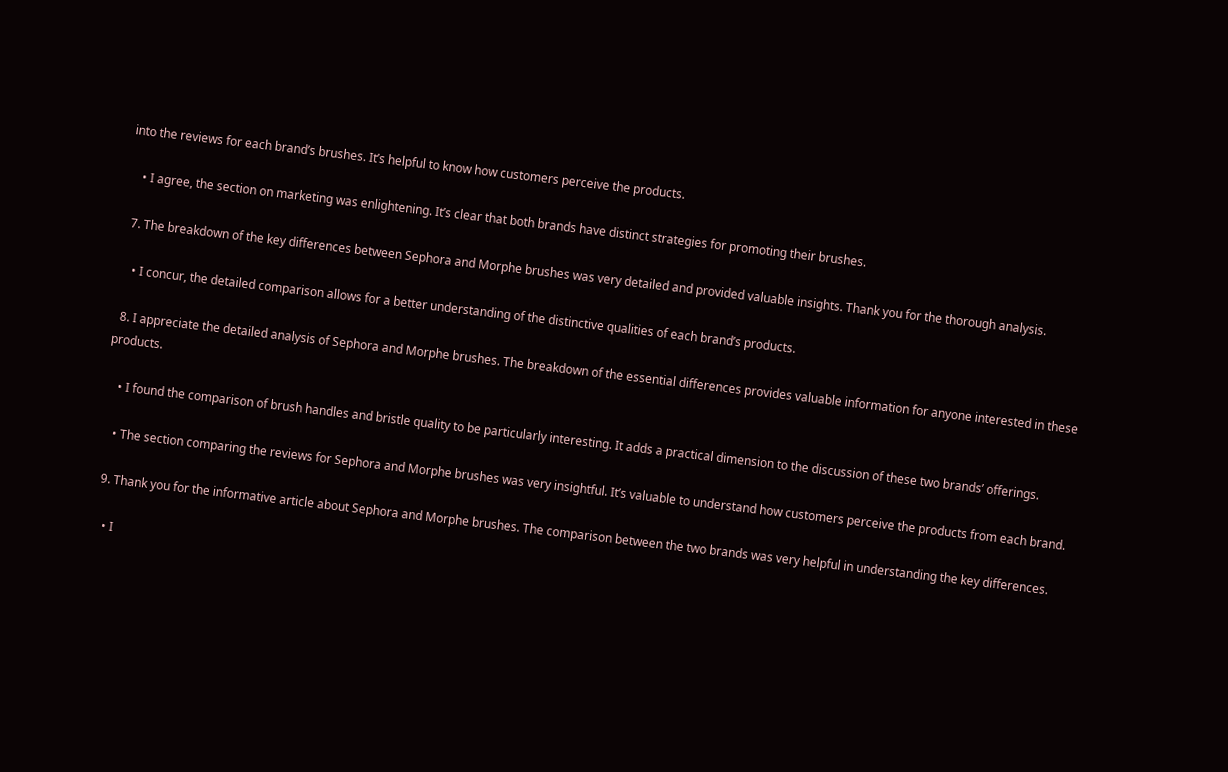into the reviews for each brand’s brushes. It’s helpful to know how customers perceive the products.

    • I agree, the section on marketing was enlightening. It’s clear that both brands have distinct strategies for promoting their brushes.

  7. The breakdown of the key differences between Sephora and Morphe brushes was very detailed and provided valuable insights. Thank you for the thorough analysis.

    • I concur, the detailed comparison allows for a better understanding of the distinctive qualities of each brand’s products.

  8. I appreciate the detailed analysis of Sephora and Morphe brushes. The breakdown of the essential differences provides valuable information for anyone interested in these products.

    • I found the comparison of brush handles and bristle quality to be particularly interesting. It adds a practical dimension to the discussion of these two brands’ offerings.

    • The section comparing the reviews for Sephora and Morphe brushes was very insightful. It’s valuable to understand how customers perceive the products from each brand.

  9. Thank you for the informative article about Sephora and Morphe brushes. The comparison between the two brands was very helpful in understanding the key differences.

    • I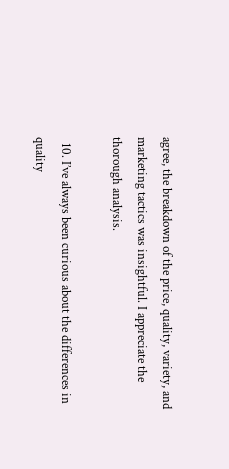agree, the breakdown of the price, quality, variety, and marketing tactics was insightful. I appreciate the thorough analysis.

  10. I’ve always been curious about the differences in quality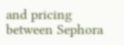and pricing between Sephora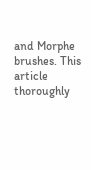and Morphe brushes. This article thoroughly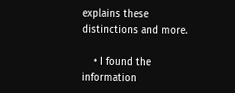explains these distinctions and more.

    • I found the information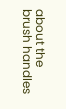about the brush handles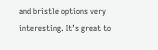and bristle options very interesting. It’s great to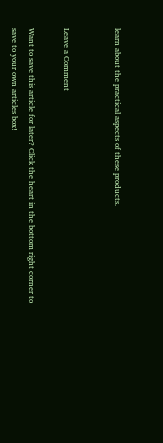learn about the practical aspects of these products.


Leave a Comment

Want to save this article for later? Click the heart in the bottom right corner to save to your own articles box!